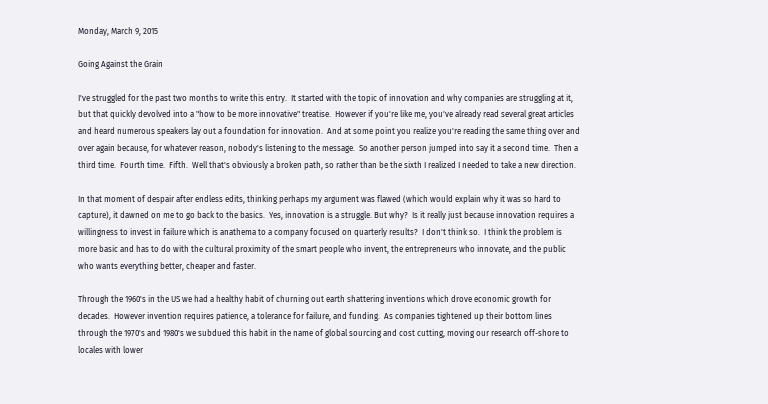Monday, March 9, 2015

Going Against the Grain

I've struggled for the past two months to write this entry.  It started with the topic of innovation and why companies are struggling at it, but that quickly devolved into a "how to be more innovative" treatise.  However if you're like me, you've already read several great articles and heard numerous speakers lay out a foundation for innovation.  And at some point you realize you're reading the same thing over and over again because, for whatever reason, nobody's listening to the message.  So another person jumped into say it a second time.  Then a third time.  Fourth time.  Fifth.  Well that's obviously a broken path, so rather than be the sixth I realized I needed to take a new direction.

In that moment of despair after endless edits, thinking perhaps my argument was flawed (which would explain why it was so hard to capture), it dawned on me to go back to the basics.  Yes, innovation is a struggle. But why?  Is it really just because innovation requires a willingness to invest in failure which is anathema to a company focused on quarterly results?  I don't think so.  I think the problem is more basic and has to do with the cultural proximity of the smart people who invent, the entrepreneurs who innovate, and the public who wants everything better, cheaper and faster.

Through the 1960's in the US we had a healthy habit of churning out earth shattering inventions which drove economic growth for decades.  However invention requires patience, a tolerance for failure, and funding.  As companies tightened up their bottom lines through the 1970's and 1980's we subdued this habit in the name of global sourcing and cost cutting, moving our research off-shore to locales with lower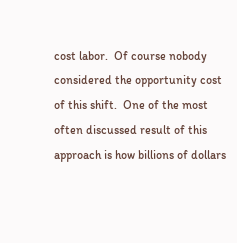cost labor.  Of course nobody considered the opportunity cost of this shift.  One of the most often discussed result of this approach is how billions of dollars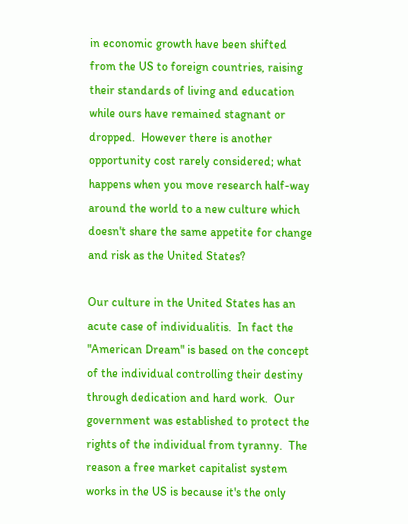in economic growth have been shifted from the US to foreign countries, raising their standards of living and education while ours have remained stagnant or dropped.  However there is another opportunity cost rarely considered; what happens when you move research half-way around the world to a new culture which doesn't share the same appetite for change and risk as the United States?

Our culture in the United States has an acute case of individualitis.  In fact the "American Dream" is based on the concept of the individual controlling their destiny through dedication and hard work.  Our government was established to protect the rights of the individual from tyranny.  The reason a free market capitalist system works in the US is because it's the only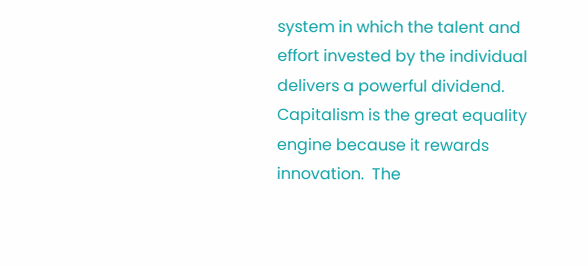system in which the talent and effort invested by the individual delivers a powerful dividend.  Capitalism is the great equality engine because it rewards innovation.  The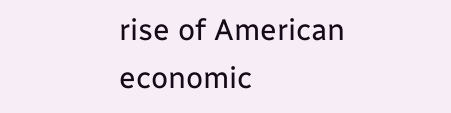rise of American economic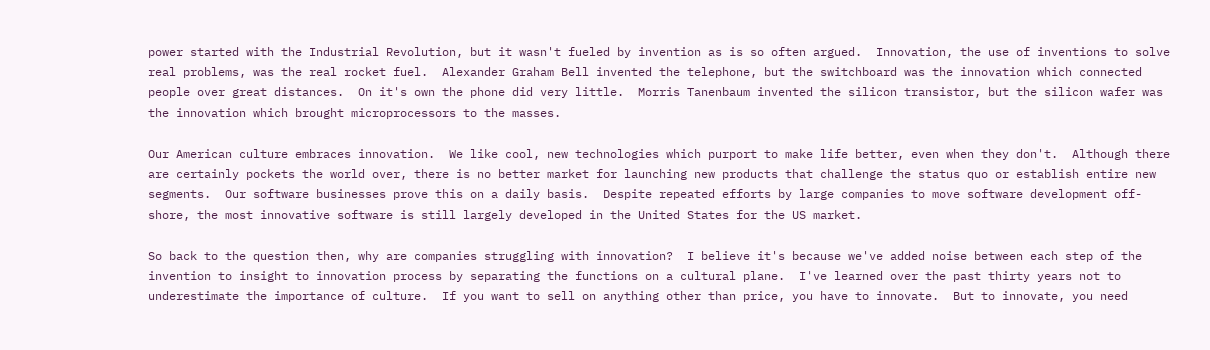power started with the Industrial Revolution, but it wasn't fueled by invention as is so often argued.  Innovation, the use of inventions to solve real problems, was the real rocket fuel.  Alexander Graham Bell invented the telephone, but the switchboard was the innovation which connected people over great distances.  On it's own the phone did very little.  Morris Tanenbaum invented the silicon transistor, but the silicon wafer was the innovation which brought microprocessors to the masses.

Our American culture embraces innovation.  We like cool, new technologies which purport to make life better, even when they don't.  Although there are certainly pockets the world over, there is no better market for launching new products that challenge the status quo or establish entire new segments.  Our software businesses prove this on a daily basis.  Despite repeated efforts by large companies to move software development off-shore, the most innovative software is still largely developed in the United States for the US market.

So back to the question then, why are companies struggling with innovation?  I believe it's because we've added noise between each step of the invention to insight to innovation process by separating the functions on a cultural plane.  I've learned over the past thirty years not to underestimate the importance of culture.  If you want to sell on anything other than price, you have to innovate.  But to innovate, you need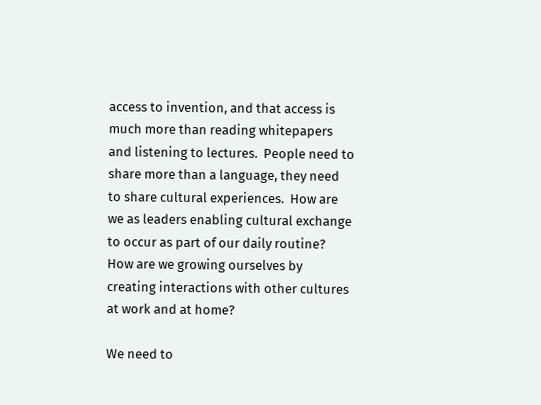access to invention, and that access is much more than reading whitepapers and listening to lectures.  People need to share more than a language, they need to share cultural experiences.  How are we as leaders enabling cultural exchange to occur as part of our daily routine?  How are we growing ourselves by creating interactions with other cultures at work and at home?

We need to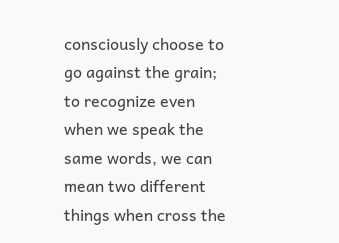consciously choose to go against the grain; to recognize even when we speak the same words, we can mean two different things when cross the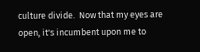culture divide.  Now that my eyes are open, it's incumbent upon me to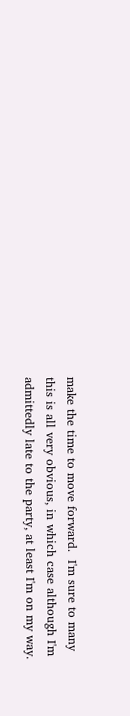make the time to move forward.  I'm sure to many this is all very obvious, in which case although I'm admittedly late to the party, at least I'm on my way.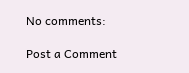No comments:

Post a Comment